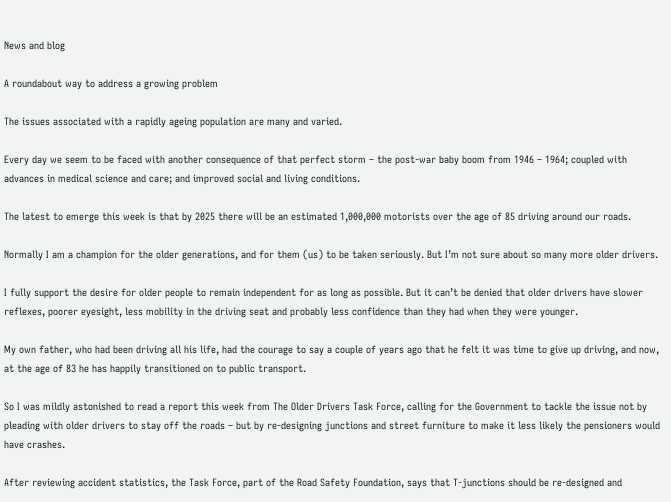News and blog

A roundabout way to address a growing problem

The issues associated with a rapidly ageing population are many and varied.

Every day we seem to be faced with another consequence of that perfect storm – the post-war baby boom from 1946 – 1964; coupled with advances in medical science and care; and improved social and living conditions.

The latest to emerge this week is that by 2025 there will be an estimated 1,000,000 motorists over the age of 85 driving around our roads.

Normally I am a champion for the older generations, and for them (us) to be taken seriously. But I’m not sure about so many more older drivers.

I fully support the desire for older people to remain independent for as long as possible. But it can’t be denied that older drivers have slower reflexes, poorer eyesight, less mobility in the driving seat and probably less confidence than they had when they were younger.

My own father, who had been driving all his life, had the courage to say a couple of years ago that he felt it was time to give up driving, and now, at the age of 83 he has happily transitioned on to public transport.

So I was mildly astonished to read a report this week from The Older Drivers Task Force, calling for the Government to tackle the issue not by pleading with older drivers to stay off the roads – but by re-designing junctions and street furniture to make it less likely the pensioners would have crashes.

After reviewing accident statistics, the Task Force, part of the Road Safety Foundation, says that T-junctions should be re-designed and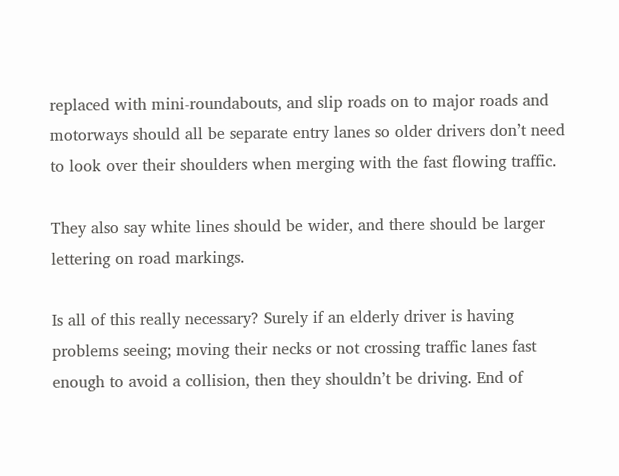replaced with mini-roundabouts, and slip roads on to major roads and motorways should all be separate entry lanes so older drivers don’t need to look over their shoulders when merging with the fast flowing traffic.

They also say white lines should be wider, and there should be larger lettering on road markings.

Is all of this really necessary? Surely if an elderly driver is having problems seeing; moving their necks or not crossing traffic lanes fast enough to avoid a collision, then they shouldn’t be driving. End of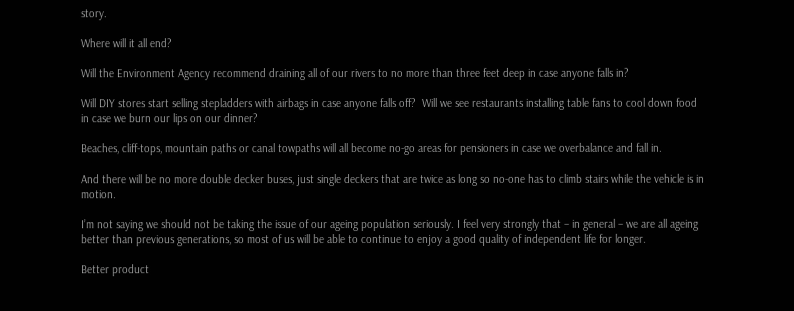story.

Where will it all end?

Will the Environment Agency recommend draining all of our rivers to no more than three feet deep in case anyone falls in?

Will DIY stores start selling stepladders with airbags in case anyone falls off?  Will we see restaurants installing table fans to cool down food in case we burn our lips on our dinner?

Beaches, cliff-tops, mountain paths or canal towpaths will all become no-go areas for pensioners in case we overbalance and fall in.

And there will be no more double decker buses, just single deckers that are twice as long so no-one has to climb stairs while the vehicle is in motion.

I’m not saying we should not be taking the issue of our ageing population seriously. I feel very strongly that – in general – we are all ageing better than previous generations, so most of us will be able to continue to enjoy a good quality of independent life for longer.

Better product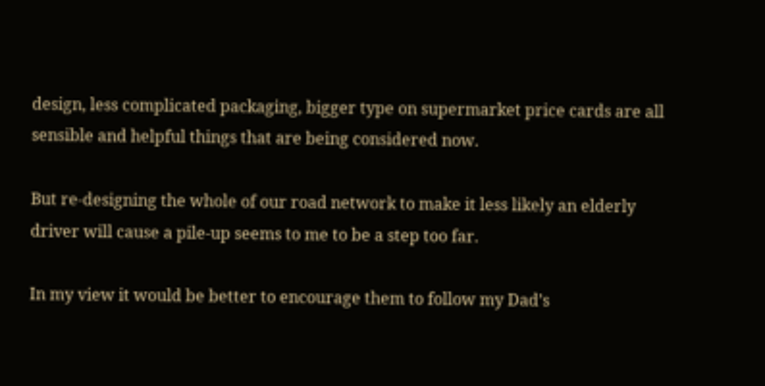design, less complicated packaging, bigger type on supermarket price cards are all sensible and helpful things that are being considered now.

But re-designing the whole of our road network to make it less likely an elderly driver will cause a pile-up seems to me to be a step too far.

In my view it would be better to encourage them to follow my Dad’s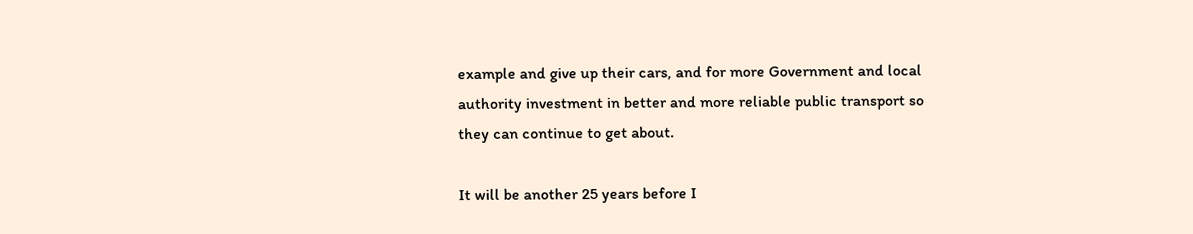example and give up their cars, and for more Government and local authority investment in better and more reliable public transport so they can continue to get about.

It will be another 25 years before I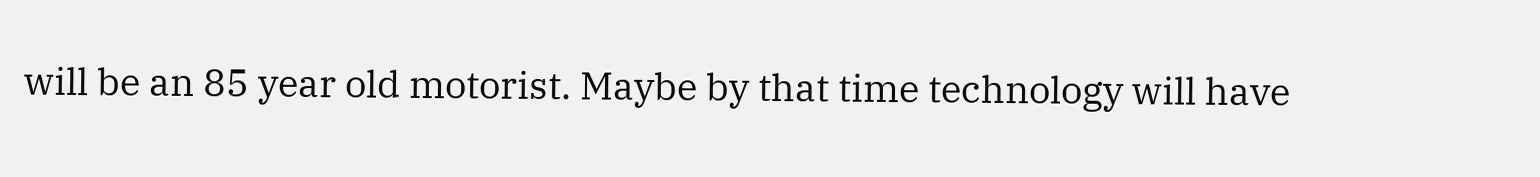will be an 85 year old motorist. Maybe by that time technology will have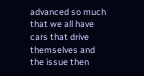advanced so much that we all have cars that drive themselves and the issue then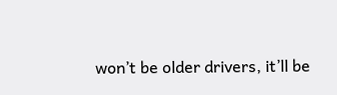won’t be older drivers, it’ll be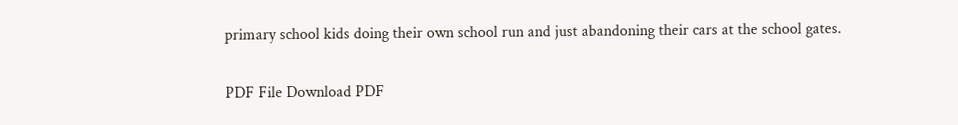primary school kids doing their own school run and just abandoning their cars at the school gates.

PDF File Download PDF